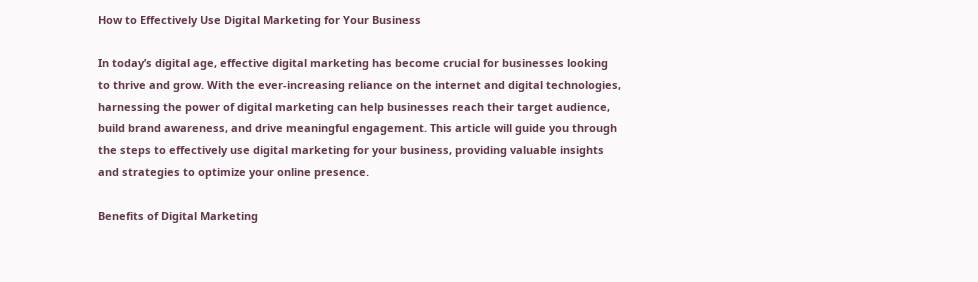How to Effectively Use Digital Marketing for Your Business

In today’s digital age, effective digital marketing has become crucial for businesses looking to thrive and grow. With the ever-increasing reliance on the internet and digital technologies, harnessing the power of digital marketing can help businesses reach their target audience, build brand awareness, and drive meaningful engagement. This article will guide you through the steps to effectively use digital marketing for your business, providing valuable insights and strategies to optimize your online presence.

Benefits of Digital Marketing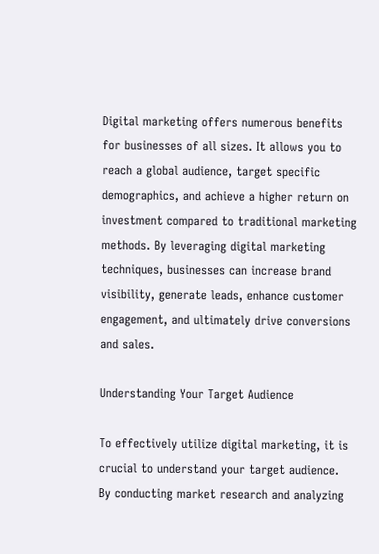Digital marketing offers numerous benefits for businesses of all sizes. It allows you to reach a global audience, target specific demographics, and achieve a higher return on investment compared to traditional marketing methods. By leveraging digital marketing techniques, businesses can increase brand visibility, generate leads, enhance customer engagement, and ultimately drive conversions and sales.

Understanding Your Target Audience

To effectively utilize digital marketing, it is crucial to understand your target audience. By conducting market research and analyzing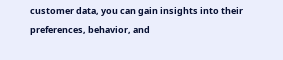customer data, you can gain insights into their preferences, behavior, and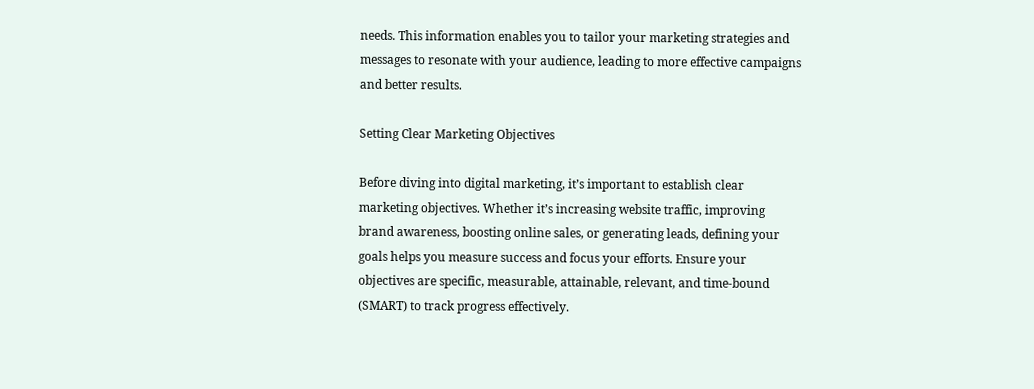needs. This information enables you to tailor your marketing strategies and messages to resonate with your audience, leading to more effective campaigns and better results.

Setting Clear Marketing Objectives

Before diving into digital marketing, it’s important to establish clear marketing objectives. Whether it’s increasing website traffic, improving brand awareness, boosting online sales, or generating leads, defining your goals helps you measure success and focus your efforts. Ensure your objectives are specific, measurable, attainable, relevant, and time-bound (SMART) to track progress effectively.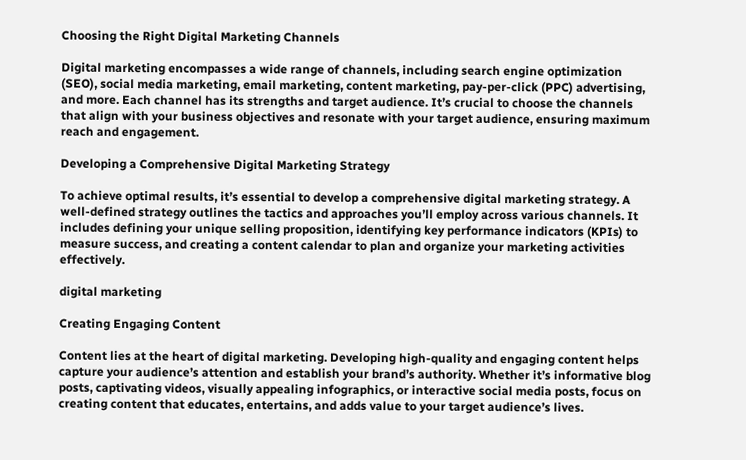Choosing the Right Digital Marketing Channels

Digital marketing encompasses a wide range of channels, including search engine optimization (SEO), social media marketing, email marketing, content marketing, pay-per-click (PPC) advertising, and more. Each channel has its strengths and target audience. It’s crucial to choose the channels that align with your business objectives and resonate with your target audience, ensuring maximum reach and engagement.

Developing a Comprehensive Digital Marketing Strategy

To achieve optimal results, it’s essential to develop a comprehensive digital marketing strategy. A well-defined strategy outlines the tactics and approaches you’ll employ across various channels. It includes defining your unique selling proposition, identifying key performance indicators (KPIs) to measure success, and creating a content calendar to plan and organize your marketing activities effectively.

digital marketing

Creating Engaging Content

Content lies at the heart of digital marketing. Developing high-quality and engaging content helps capture your audience’s attention and establish your brand’s authority. Whether it’s informative blog posts, captivating videos, visually appealing infographics, or interactive social media posts, focus on creating content that educates, entertains, and adds value to your target audience’s lives.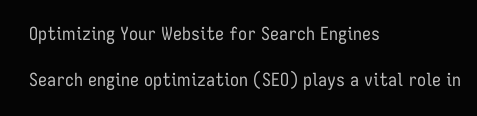Optimizing Your Website for Search Engines

Search engine optimization (SEO) plays a vital role in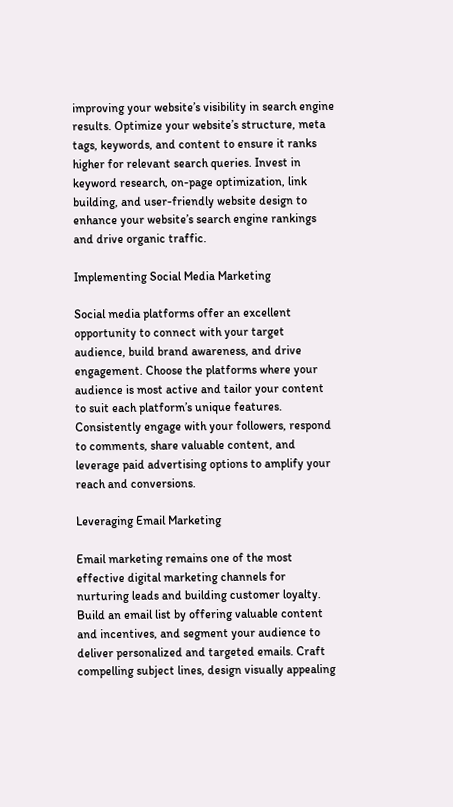improving your website’s visibility in search engine results. Optimize your website’s structure, meta tags, keywords, and content to ensure it ranks higher for relevant search queries. Invest in keyword research, on-page optimization, link building, and user-friendly website design to enhance your website’s search engine rankings and drive organic traffic.

Implementing Social Media Marketing

Social media platforms offer an excellent opportunity to connect with your target audience, build brand awareness, and drive engagement. Choose the platforms where your audience is most active and tailor your content to suit each platform’s unique features. Consistently engage with your followers, respond to comments, share valuable content, and leverage paid advertising options to amplify your reach and conversions.

Leveraging Email Marketing

Email marketing remains one of the most effective digital marketing channels for nurturing leads and building customer loyalty. Build an email list by offering valuable content and incentives, and segment your audience to deliver personalized and targeted emails. Craft compelling subject lines, design visually appealing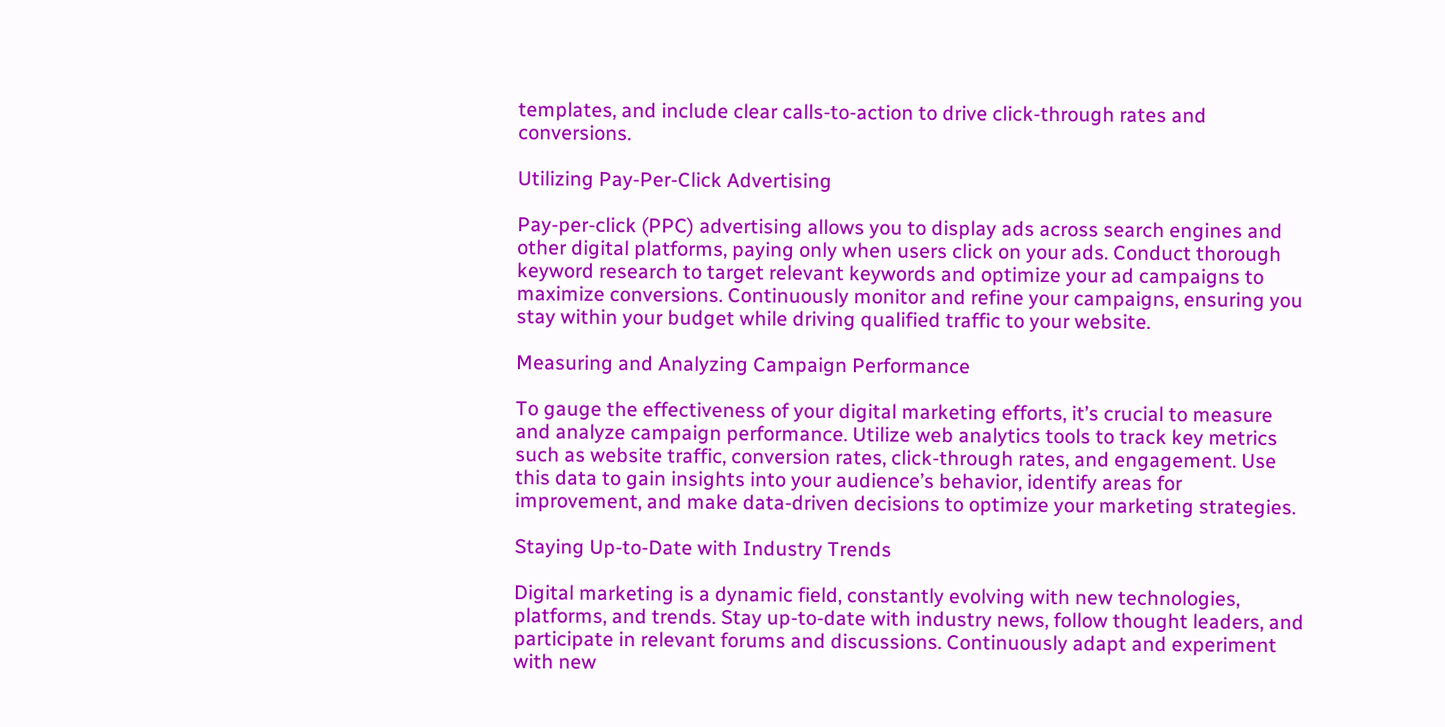templates, and include clear calls-to-action to drive click-through rates and conversions.

Utilizing Pay-Per-Click Advertising

Pay-per-click (PPC) advertising allows you to display ads across search engines and other digital platforms, paying only when users click on your ads. Conduct thorough keyword research to target relevant keywords and optimize your ad campaigns to maximize conversions. Continuously monitor and refine your campaigns, ensuring you stay within your budget while driving qualified traffic to your website.

Measuring and Analyzing Campaign Performance

To gauge the effectiveness of your digital marketing efforts, it’s crucial to measure and analyze campaign performance. Utilize web analytics tools to track key metrics such as website traffic, conversion rates, click-through rates, and engagement. Use this data to gain insights into your audience’s behavior, identify areas for improvement, and make data-driven decisions to optimize your marketing strategies.

Staying Up-to-Date with Industry Trends

Digital marketing is a dynamic field, constantly evolving with new technologies, platforms, and trends. Stay up-to-date with industry news, follow thought leaders, and participate in relevant forums and discussions. Continuously adapt and experiment with new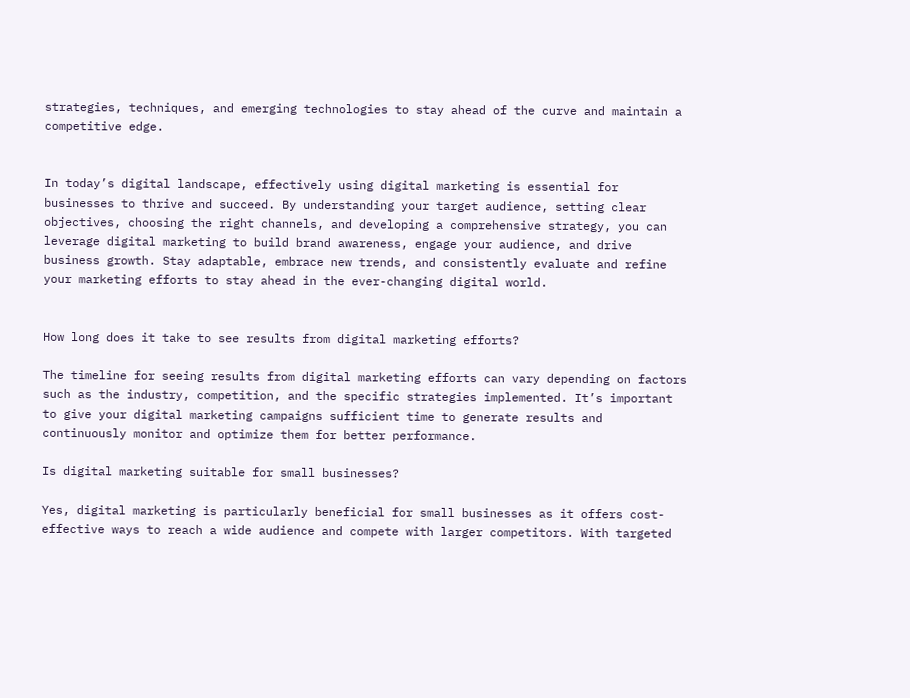strategies, techniques, and emerging technologies to stay ahead of the curve and maintain a competitive edge.


In today’s digital landscape, effectively using digital marketing is essential for businesses to thrive and succeed. By understanding your target audience, setting clear objectives, choosing the right channels, and developing a comprehensive strategy, you can leverage digital marketing to build brand awareness, engage your audience, and drive business growth. Stay adaptable, embrace new trends, and consistently evaluate and refine your marketing efforts to stay ahead in the ever-changing digital world.


How long does it take to see results from digital marketing efforts?

The timeline for seeing results from digital marketing efforts can vary depending on factors such as the industry, competition, and the specific strategies implemented. It’s important to give your digital marketing campaigns sufficient time to generate results and continuously monitor and optimize them for better performance.

Is digital marketing suitable for small businesses?

Yes, digital marketing is particularly beneficial for small businesses as it offers cost-effective ways to reach a wide audience and compete with larger competitors. With targeted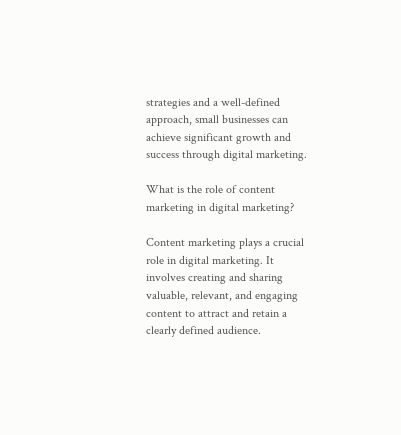strategies and a well-defined approach, small businesses can achieve significant growth and success through digital marketing.

What is the role of content marketing in digital marketing?

Content marketing plays a crucial role in digital marketing. It involves creating and sharing valuable, relevant, and engaging content to attract and retain a clearly defined audience.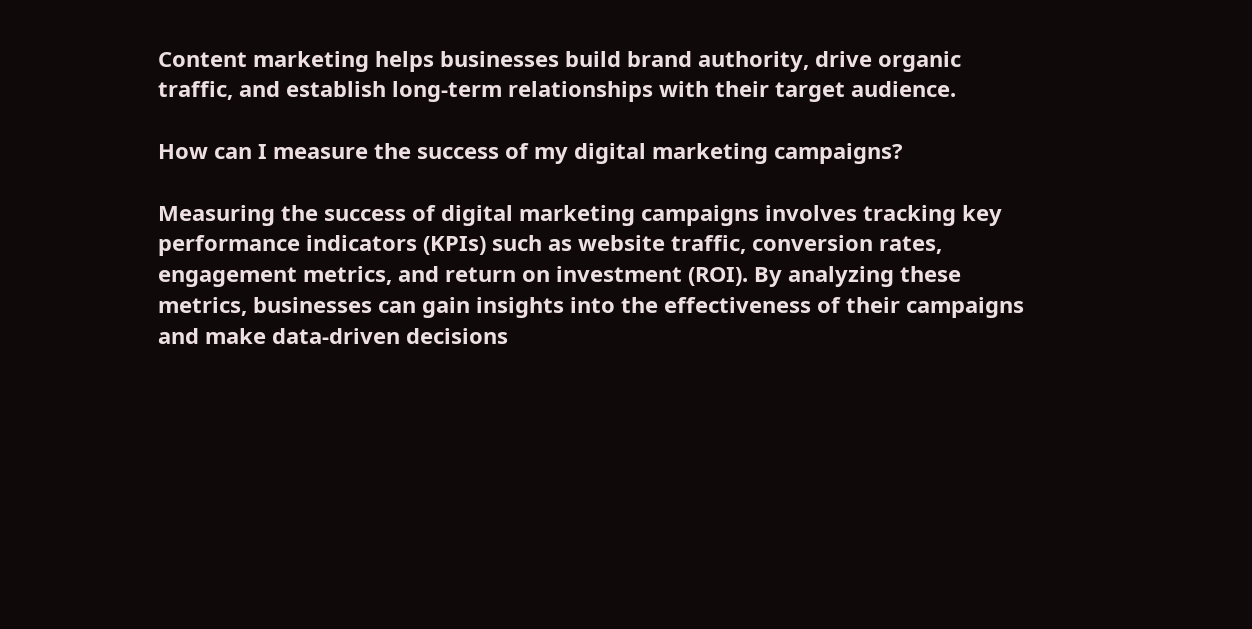Content marketing helps businesses build brand authority, drive organic traffic, and establish long-term relationships with their target audience.

How can I measure the success of my digital marketing campaigns?

Measuring the success of digital marketing campaigns involves tracking key performance indicators (KPIs) such as website traffic, conversion rates, engagement metrics, and return on investment (ROI). By analyzing these metrics, businesses can gain insights into the effectiveness of their campaigns and make data-driven decisions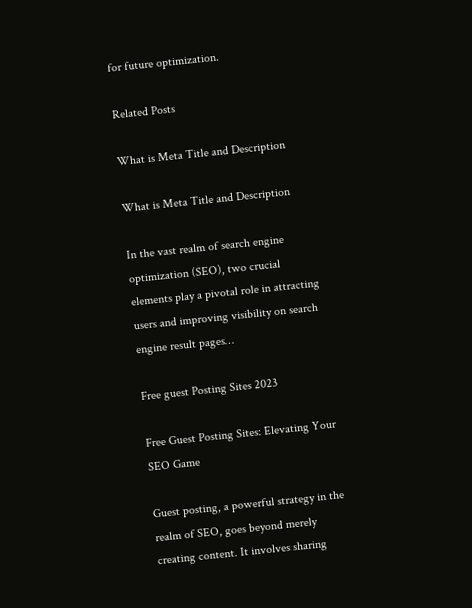for future optimization.

Related Posts

What is Meta Title and Description

What is Meta Title and Description

In the vast realm of search engine optimization (SEO), two crucial elements play a pivotal role in attracting users and improving visibility on search engine result pages…

Free guest Posting Sites 2023

Free Guest Posting Sites: Elevating Your SEO Game

Guest posting, a powerful strategy in the realm of SEO, goes beyond merely creating content. It involves sharing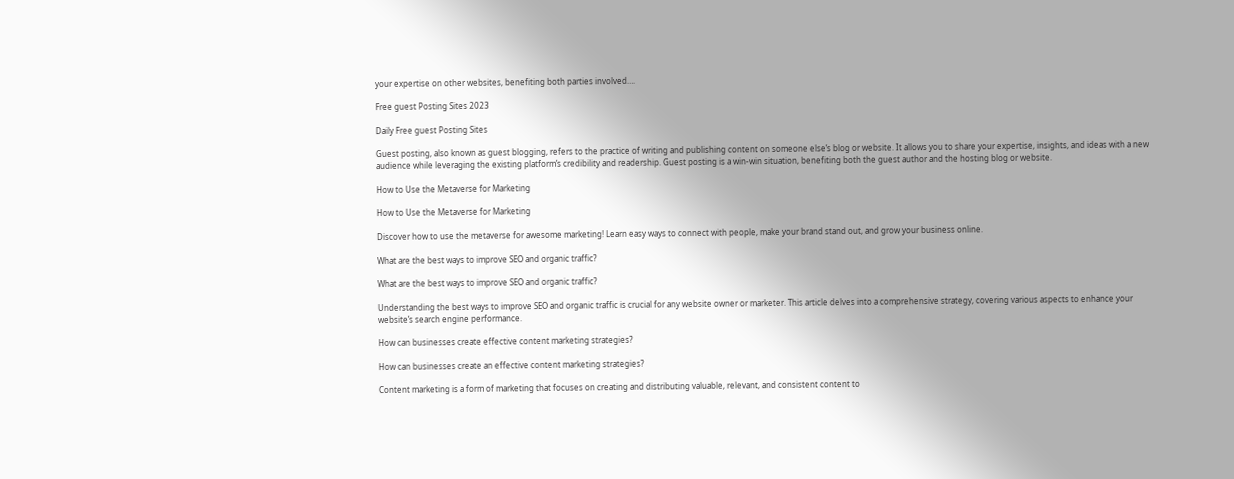your expertise on other websites, benefiting both parties involved….

Free guest Posting Sites 2023

Daily Free guest Posting Sites

Guest posting, also known as guest blogging, refers to the practice of writing and publishing content on someone else’s blog or website. It allows you to share your expertise, insights, and ideas with a new audience while leveraging the existing platform’s credibility and readership. Guest posting is a win-win situation, benefiting both the guest author and the hosting blog or website.

How to Use the Metaverse for Marketing

How to Use the Metaverse for Marketing

Discover how to use the metaverse for awesome marketing! Learn easy ways to connect with people, make your brand stand out, and grow your business online.

What are the best ways to improve SEO and organic traffic?

What are the best ways to improve SEO and organic traffic?

Understanding the best ways to improve SEO and organic traffic is crucial for any website owner or marketer. This article delves into a comprehensive strategy, covering various aspects to enhance your website’s search engine performance.

How can businesses create effective content marketing strategies?

How can businesses create an effective content marketing strategies?

Content marketing is a form of marketing that focuses on creating and distributing valuable, relevant, and consistent content to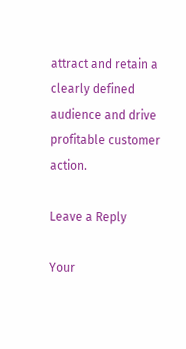attract and retain a clearly defined audience and drive profitable customer action.

Leave a Reply

Your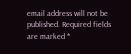email address will not be published. Required fields are marked *